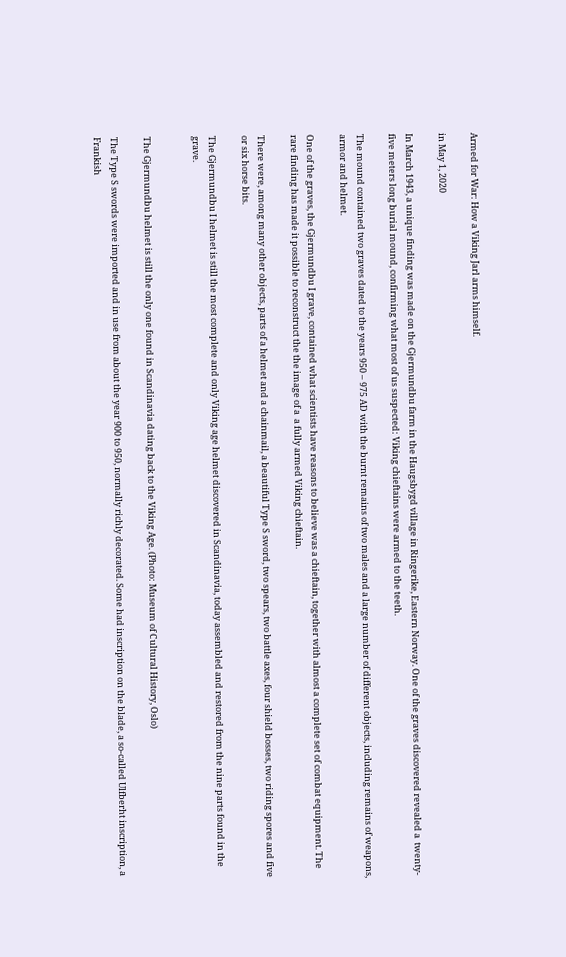Armed for War: How a Viking Jarl arms himself.

in May 1, 2020

In March 1943, a unique finding was made on the Gjermundbu farm in the Haugsbygd village in Ringerike, Eastern Norway. One of the graves discovered revealed a  twenty-five meters long burial mound, confirming what most of us suspected: Viking chieftains were armed to the teeth.

The mound contained two graves dated to the years 950 – 975 AD with the burnt remains of two males and a large number of different objects, including remains of weapons, armor and helmet.

One of the graves, the Gjermundbu I grave, contained what scientists have reasons to believe was a chieftain, together with almost a complete set of combat equipment. The rare finding has made it possible to reconstruct the the image of a  a fully armed Viking chieftain.

There were, among many other objects, parts of a helmet and a chainmail, a beautiful Type S sword, two spears, two battle axes, four shield bosses, two riding spores and five or six horse bits.

The Gjermundbu I helmet is still the most complete and only Viking age helmet discovered in Scandinavia, today assembled and restored from the nine parts found in the grave.


The Gjermundbu helmet is still the only one found in Scandinavia dating back to the Viking Age. (Photo: Museum of Cultural History, Oslo)

The Type S swords were imported and in use from about the year 900 to 950, normally richly decorated. Some had inscription on the blade, a so-called Ulfberht inscription, a Frankish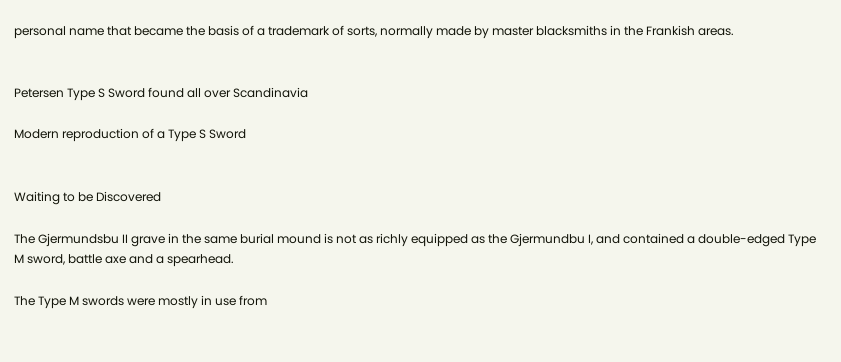personal name that became the basis of a trademark of sorts, normally made by master blacksmiths in the Frankish areas.


Petersen Type S Sword found all over Scandinavia

Modern reproduction of a Type S Sword


Waiting to be Discovered

The Gjermundsbu II grave in the same burial mound is not as richly equipped as the Gjermundbu I, and contained a double-edged Type M sword, battle axe and a spearhead.

The Type M swords were mostly in use from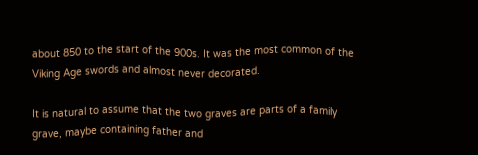about 850 to the start of the 900s. It was the most common of the Viking Age swords and almost never decorated.

It is natural to assume that the two graves are parts of a family grave, maybe containing father and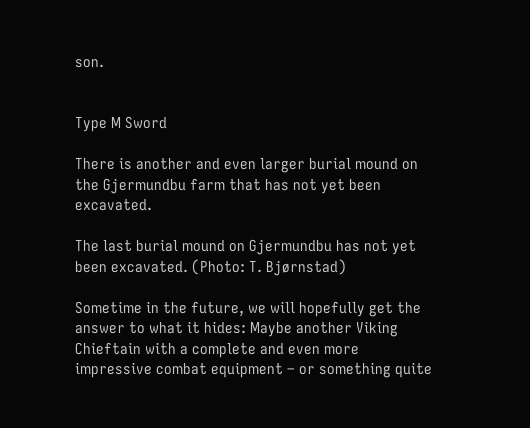son.


Type M Sword

There is another and even larger burial mound on the Gjermundbu farm that has not yet been excavated.

The last burial mound on Gjermundbu has not yet been excavated. (Photo: T. Bjørnstad)

Sometime in the future, we will hopefully get the answer to what it hides: Maybe another Viking Chieftain with a complete and even more impressive combat equipment – or something quite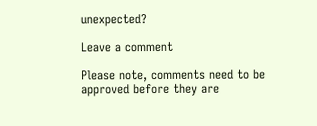unexpected?

Leave a comment

Please note, comments need to be approved before they are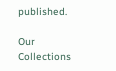published.

Our Collections